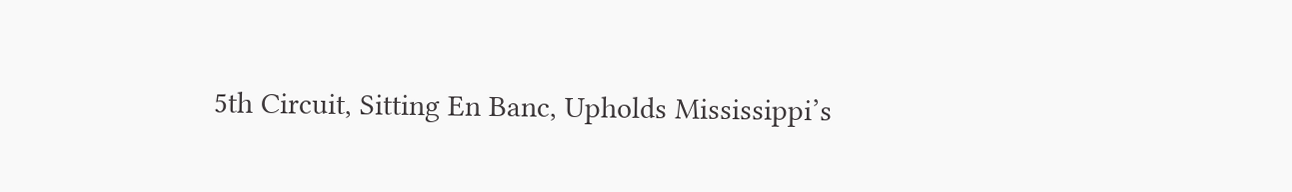5th Circuit, Sitting En Banc, Upholds Mississippi’s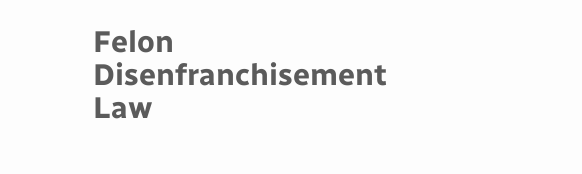Felon Disenfranchisement Law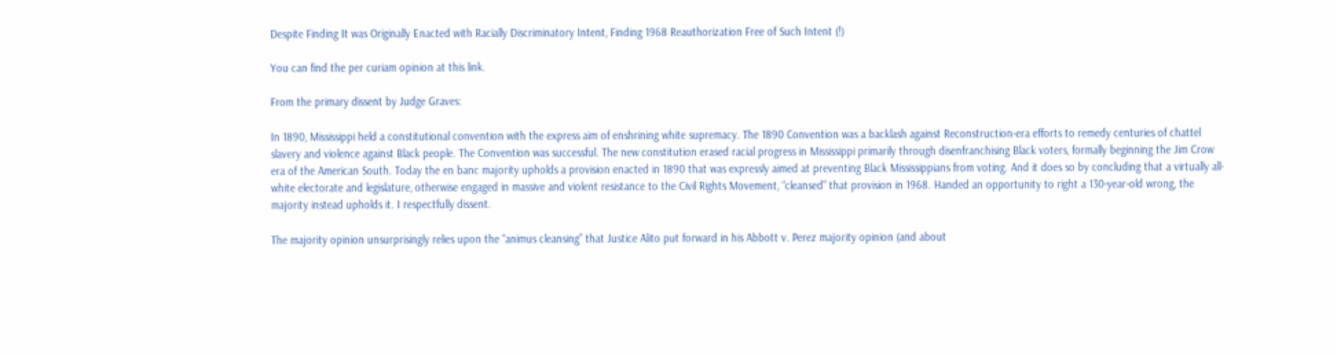Despite Finding It was Originally Enacted with Racially Discriminatory Intent, Finding 1968 Reauthorization Free of Such Intent (!)

You can find the per curiam opinion at this link.

From the primary dissent by Judge Graves:

In 1890, Mississippi held a constitutional convention with the express aim of enshrining white supremacy. The 1890 Convention was a backlash against Reconstruction-era efforts to remedy centuries of chattel slavery and violence against Black people. The Convention was successful. The new constitution erased racial progress in Mississippi primarily through disenfranchising Black voters, formally beginning the Jim Crow era of the American South. Today the en banc majority upholds a provision enacted in 1890 that was expressly aimed at preventing Black Mississippians from voting. And it does so by concluding that a virtually all-white electorate and legislature, otherwise engaged in massive and violent resistance to the Civil Rights Movement, “cleansed” that provision in 1968. Handed an opportunity to right a 130-year-old wrong, the majority instead upholds it. I respectfully dissent.

The majority opinion unsurprisingly relies upon the “animus cleansing” that Justice Alito put forward in his Abbott v. Perez majority opinion (and about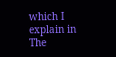which I explain in The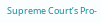Supreme Court’s Pro-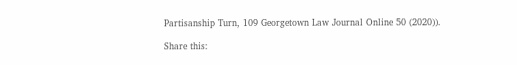Partisanship Turn, 109 Georgetown Law Journal Online 50 (2020)).

Share this: